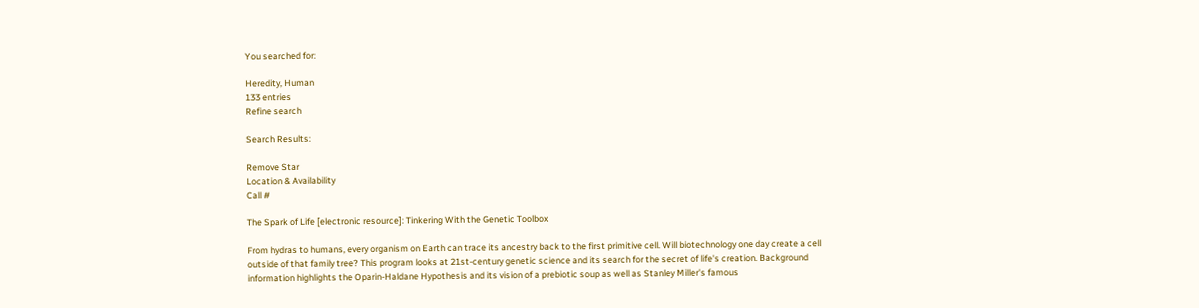You searched for:

Heredity, Human
133 entries
Refine search

Search Results:

Remove Star
Location & Availability
Call #

The Spark of Life [electronic resource]: Tinkering With the Genetic Toolbox

From hydras to humans, every organism on Earth can trace its ancestry back to the first primitive cell. Will biotechnology one day create a cell outside of that family tree? This program looks at 21st-century genetic science and its search for the secret of life's creation. Background information highlights the Oparin-Haldane Hypothesis and its vision of a prebiotic soup as well as Stanley Miller's famous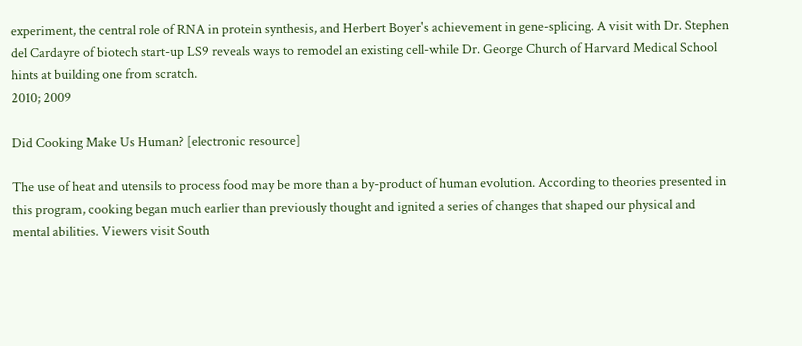experiment, the central role of RNA in protein synthesis, and Herbert Boyer's achievement in gene-splicing. A visit with Dr. Stephen del Cardayre of biotech start-up LS9 reveals ways to remodel an existing cell-while Dr. George Church of Harvard Medical School hints at building one from scratch.
2010; 2009

Did Cooking Make Us Human? [electronic resource]

The use of heat and utensils to process food may be more than a by-product of human evolution. According to theories presented in this program, cooking began much earlier than previously thought and ignited a series of changes that shaped our physical and mental abilities. Viewers visit South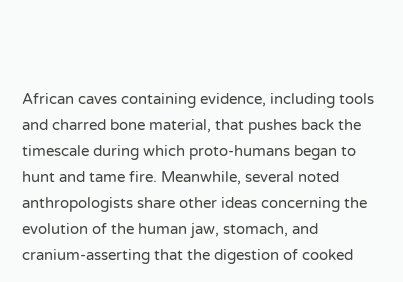African caves containing evidence, including tools and charred bone material, that pushes back the timescale during which proto-humans began to hunt and tame fire. Meanwhile, several noted anthropologists share other ideas concerning the evolution of the human jaw, stomach, and cranium-asserting that the digestion of cooked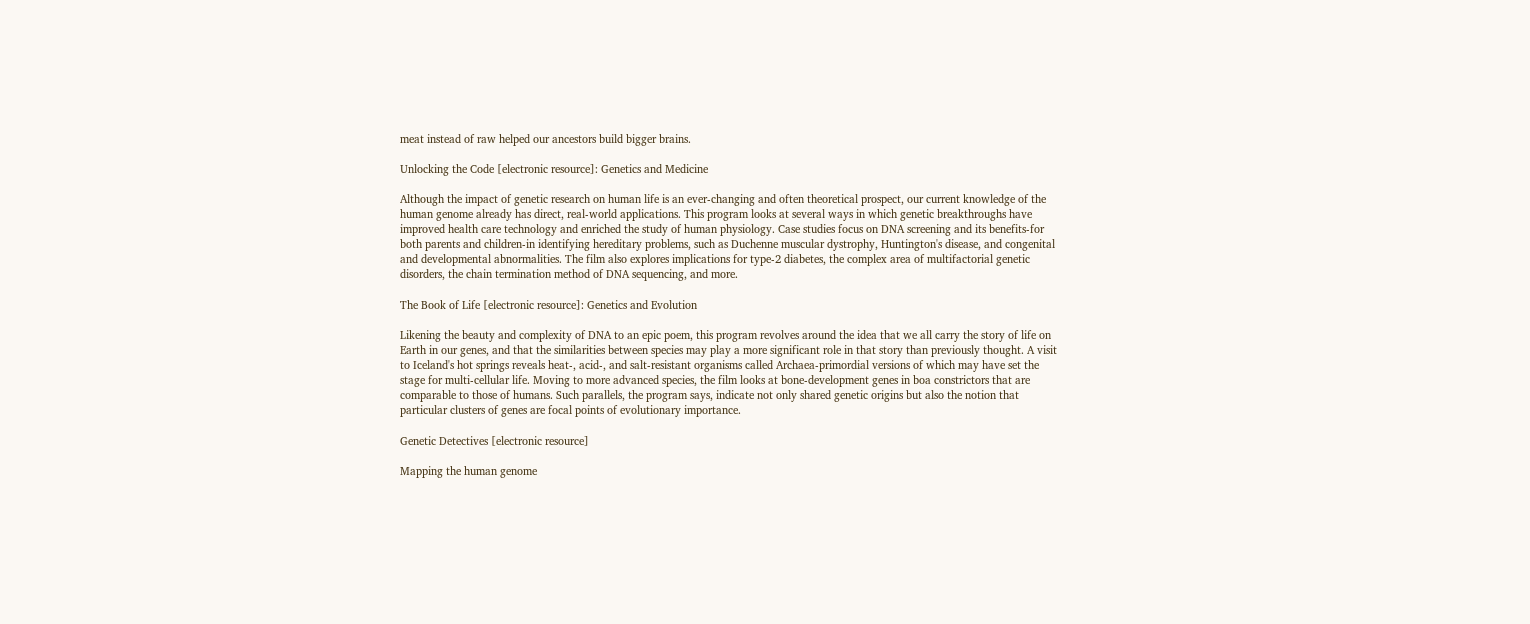meat instead of raw helped our ancestors build bigger brains.

Unlocking the Code [electronic resource]: Genetics and Medicine

Although the impact of genetic research on human life is an ever-changing and often theoretical prospect, our current knowledge of the human genome already has direct, real-world applications. This program looks at several ways in which genetic breakthroughs have improved health care technology and enriched the study of human physiology. Case studies focus on DNA screening and its benefits-for both parents and children-in identifying hereditary problems, such as Duchenne muscular dystrophy, Huntington's disease, and congenital and developmental abnormalities. The film also explores implications for type-2 diabetes, the complex area of multifactorial genetic disorders, the chain termination method of DNA sequencing, and more.

The Book of Life [electronic resource]: Genetics and Evolution

Likening the beauty and complexity of DNA to an epic poem, this program revolves around the idea that we all carry the story of life on Earth in our genes, and that the similarities between species may play a more significant role in that story than previously thought. A visit to Iceland's hot springs reveals heat-, acid-, and salt-resistant organisms called Archaea-primordial versions of which may have set the stage for multi-cellular life. Moving to more advanced species, the film looks at bone-development genes in boa constrictors that are comparable to those of humans. Such parallels, the program says, indicate not only shared genetic origins but also the notion that particular clusters of genes are focal points of evolutionary importance.

Genetic Detectives [electronic resource]

Mapping the human genome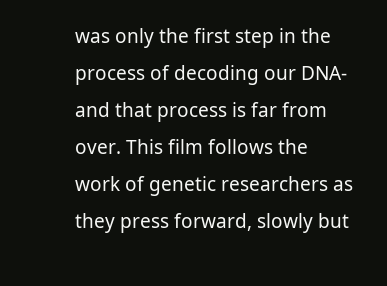was only the first step in the process of decoding our DNA-and that process is far from over. This film follows the work of genetic researchers as they press forward, slowly but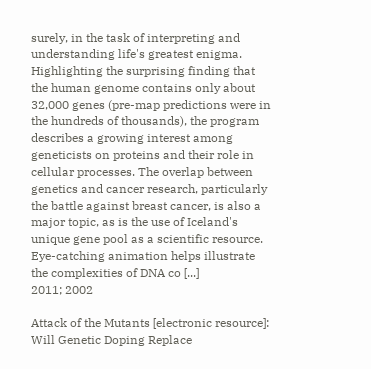surely, in the task of interpreting and understanding life's greatest enigma. Highlighting the surprising finding that the human genome contains only about 32,000 genes (pre-map predictions were in the hundreds of thousands), the program describes a growing interest among geneticists on proteins and their role in cellular processes. The overlap between genetics and cancer research, particularly the battle against breast cancer, is also a major topic, as is the use of Iceland's unique gene pool as a scientific resource. Eye-catching animation helps illustrate the complexities of DNA co [...]
2011; 2002

Attack of the Mutants [electronic resource]: Will Genetic Doping Replace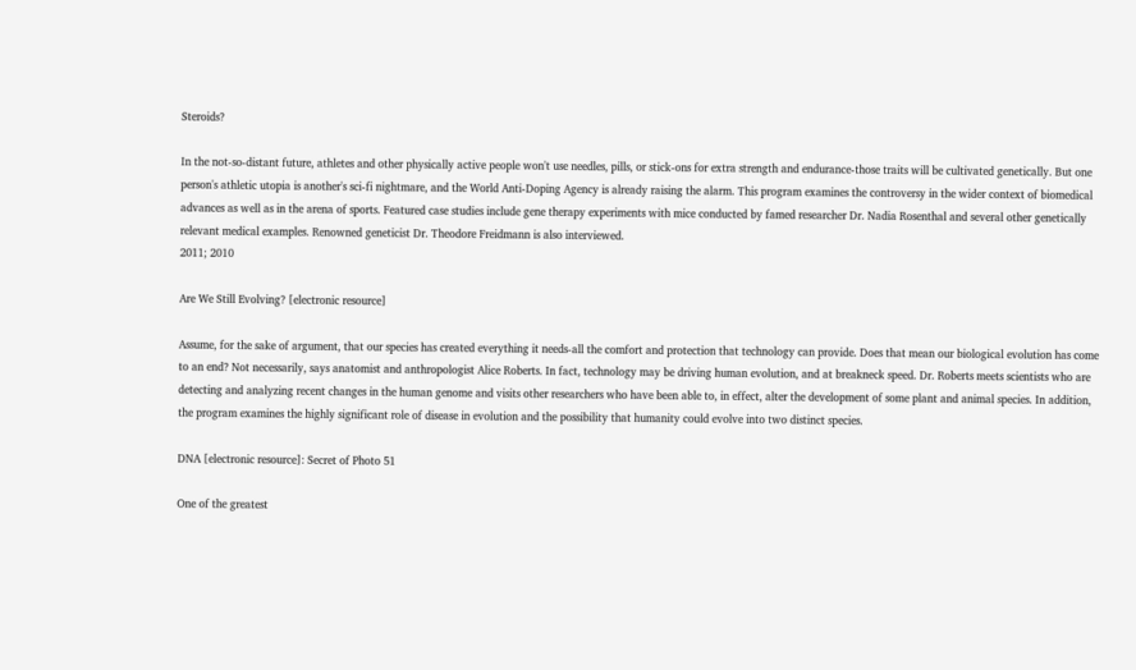Steroids?

In the not-so-distant future, athletes and other physically active people won't use needles, pills, or stick-ons for extra strength and endurance-those traits will be cultivated genetically. But one person's athletic utopia is another's sci-fi nightmare, and the World Anti-Doping Agency is already raising the alarm. This program examines the controversy in the wider context of biomedical advances as well as in the arena of sports. Featured case studies include gene therapy experiments with mice conducted by famed researcher Dr. Nadia Rosenthal and several other genetically relevant medical examples. Renowned geneticist Dr. Theodore Freidmann is also interviewed.
2011; 2010

Are We Still Evolving? [electronic resource]

Assume, for the sake of argument, that our species has created everything it needs-all the comfort and protection that technology can provide. Does that mean our biological evolution has come to an end? Not necessarily, says anatomist and anthropologist Alice Roberts. In fact, technology may be driving human evolution, and at breakneck speed. Dr. Roberts meets scientists who are detecting and analyzing recent changes in the human genome and visits other researchers who have been able to, in effect, alter the development of some plant and animal species. In addition, the program examines the highly significant role of disease in evolution and the possibility that humanity could evolve into two distinct species.

DNA [electronic resource]: Secret of Photo 51

One of the greatest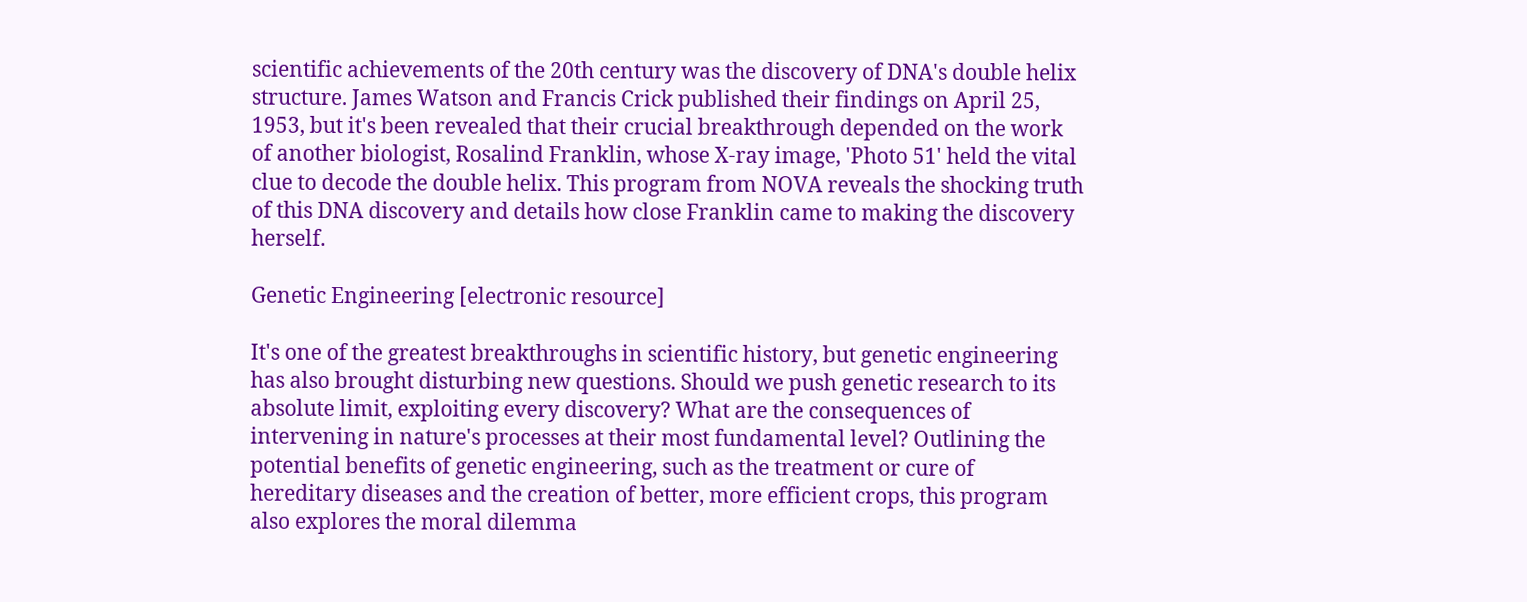scientific achievements of the 20th century was the discovery of DNA's double helix structure. James Watson and Francis Crick published their findings on April 25, 1953, but it's been revealed that their crucial breakthrough depended on the work of another biologist, Rosalind Franklin, whose X-ray image, 'Photo 51' held the vital clue to decode the double helix. This program from NOVA reveals the shocking truth of this DNA discovery and details how close Franklin came to making the discovery herself.

Genetic Engineering [electronic resource]

It's one of the greatest breakthroughs in scientific history, but genetic engineering has also brought disturbing new questions. Should we push genetic research to its absolute limit, exploiting every discovery? What are the consequences of intervening in nature's processes at their most fundamental level? Outlining the potential benefits of genetic engineering, such as the treatment or cure of hereditary diseases and the creation of better, more efficient crops, this program also explores the moral dilemma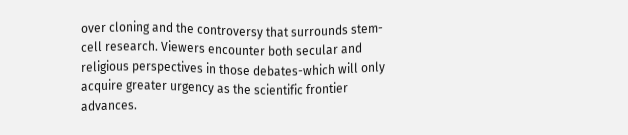over cloning and the controversy that surrounds stem-cell research. Viewers encounter both secular and religious perspectives in those debates-which will only acquire greater urgency as the scientific frontier advances.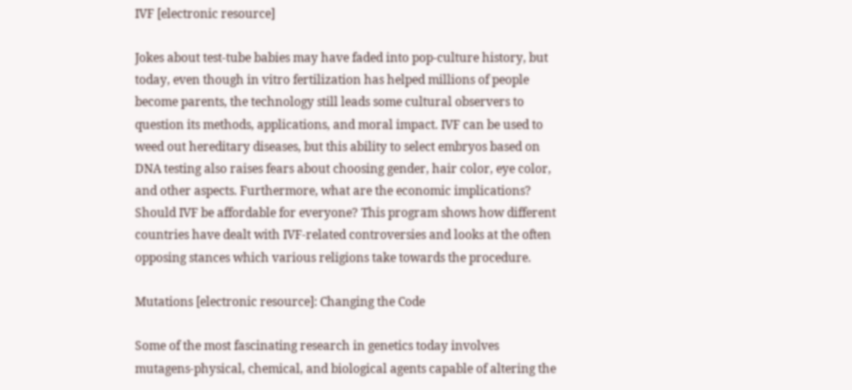IVF [electronic resource]

Jokes about test-tube babies may have faded into pop-culture history, but today, even though in vitro fertilization has helped millions of people become parents, the technology still leads some cultural observers to question its methods, applications, and moral impact. IVF can be used to weed out hereditary diseases, but this ability to select embryos based on DNA testing also raises fears about choosing gender, hair color, eye color, and other aspects. Furthermore, what are the economic implications? Should IVF be affordable for everyone? This program shows how different countries have dealt with IVF-related controversies and looks at the often opposing stances which various religions take towards the procedure.

Mutations [electronic resource]: Changing the Code

Some of the most fascinating research in genetics today involves mutagens-physical, chemical, and biological agents capable of altering the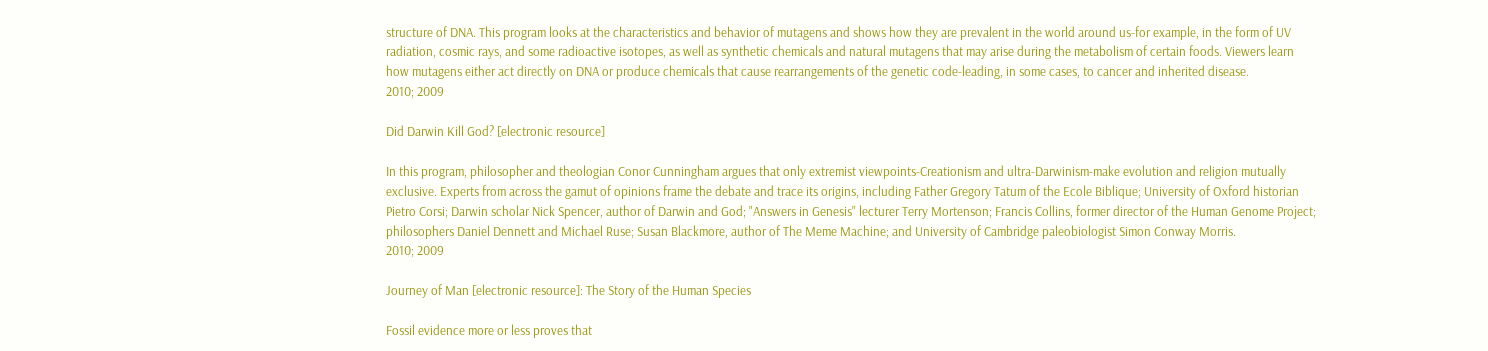structure of DNA. This program looks at the characteristics and behavior of mutagens and shows how they are prevalent in the world around us-for example, in the form of UV radiation, cosmic rays, and some radioactive isotopes, as well as synthetic chemicals and natural mutagens that may arise during the metabolism of certain foods. Viewers learn how mutagens either act directly on DNA or produce chemicals that cause rearrangements of the genetic code-leading, in some cases, to cancer and inherited disease.
2010; 2009

Did Darwin Kill God? [electronic resource]

In this program, philosopher and theologian Conor Cunningham argues that only extremist viewpoints-Creationism and ultra-Darwinism-make evolution and religion mutually exclusive. Experts from across the gamut of opinions frame the debate and trace its origins, including Father Gregory Tatum of the Ecole Biblique; University of Oxford historian Pietro Corsi; Darwin scholar Nick Spencer, author of Darwin and God; "Answers in Genesis" lecturer Terry Mortenson; Francis Collins, former director of the Human Genome Project; philosophers Daniel Dennett and Michael Ruse; Susan Blackmore, author of The Meme Machine; and University of Cambridge paleobiologist Simon Conway Morris.
2010; 2009

Journey of Man [electronic resource]: The Story of the Human Species

Fossil evidence more or less proves that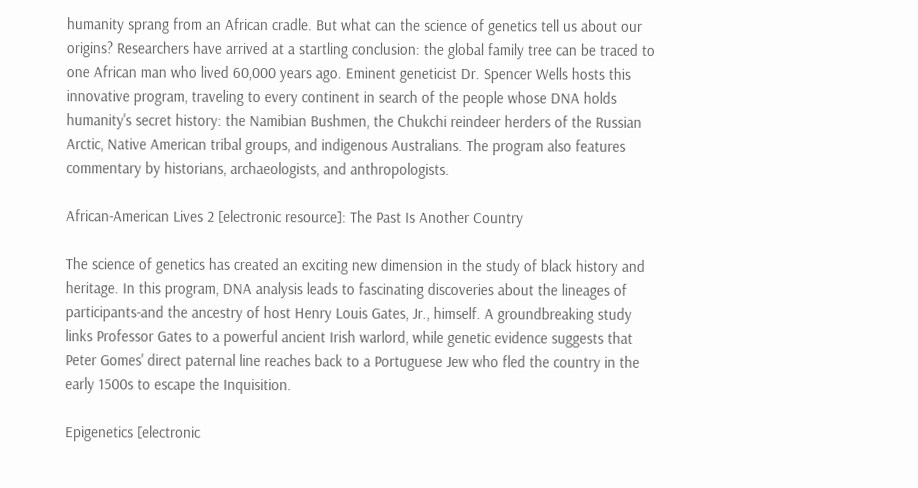humanity sprang from an African cradle. But what can the science of genetics tell us about our origins? Researchers have arrived at a startling conclusion: the global family tree can be traced to one African man who lived 60,000 years ago. Eminent geneticist Dr. Spencer Wells hosts this innovative program, traveling to every continent in search of the people whose DNA holds humanity's secret history: the Namibian Bushmen, the Chukchi reindeer herders of the Russian Arctic, Native American tribal groups, and indigenous Australians. The program also features commentary by historians, archaeologists, and anthropologists.

African-American Lives 2 [electronic resource]: The Past Is Another Country

The science of genetics has created an exciting new dimension in the study of black history and heritage. In this program, DNA analysis leads to fascinating discoveries about the lineages of participants-and the ancestry of host Henry Louis Gates, Jr., himself. A groundbreaking study links Professor Gates to a powerful ancient Irish warlord, while genetic evidence suggests that Peter Gomes' direct paternal line reaches back to a Portuguese Jew who fled the country in the early 1500s to escape the Inquisition.

Epigenetics [electronic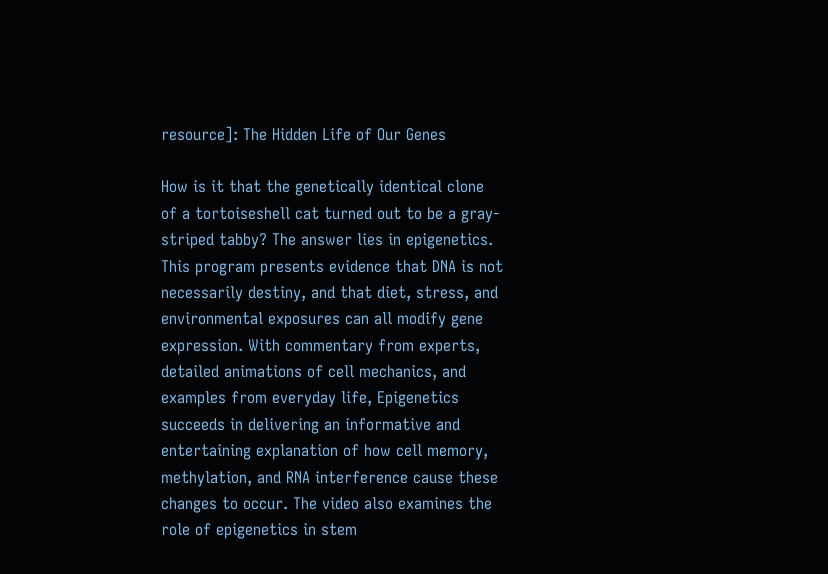resource]: The Hidden Life of Our Genes

How is it that the genetically identical clone of a tortoiseshell cat turned out to be a gray-striped tabby? The answer lies in epigenetics. This program presents evidence that DNA is not necessarily destiny, and that diet, stress, and environmental exposures can all modify gene expression. With commentary from experts, detailed animations of cell mechanics, and examples from everyday life, Epigenetics succeeds in delivering an informative and entertaining explanation of how cell memory, methylation, and RNA interference cause these changes to occur. The video also examines the role of epigenetics in stem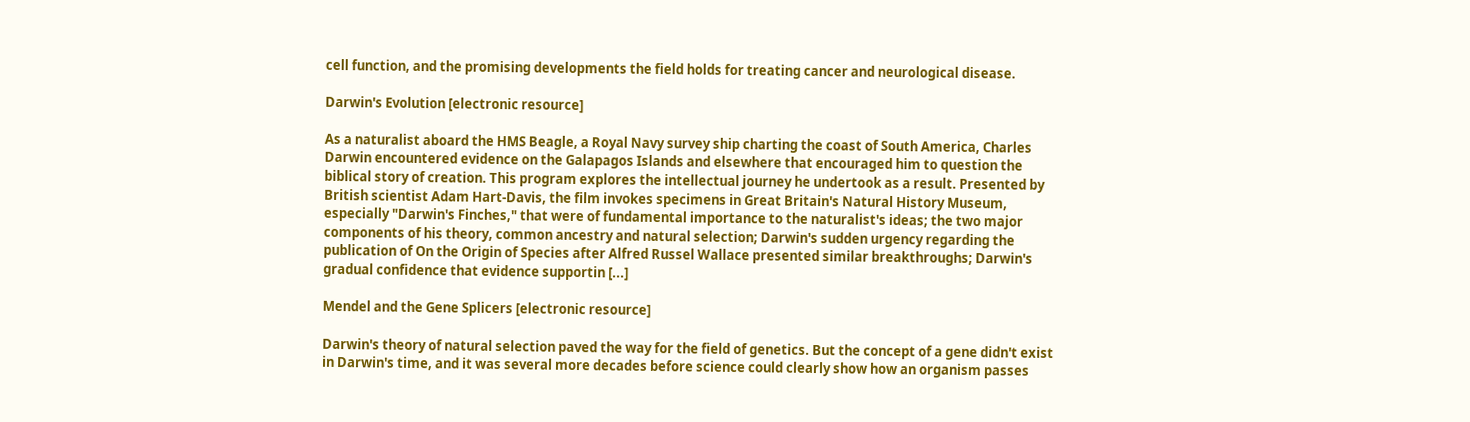cell function, and the promising developments the field holds for treating cancer and neurological disease.

Darwin's Evolution [electronic resource]

As a naturalist aboard the HMS Beagle, a Royal Navy survey ship charting the coast of South America, Charles Darwin encountered evidence on the Galapagos Islands and elsewhere that encouraged him to question the biblical story of creation. This program explores the intellectual journey he undertook as a result. Presented by British scientist Adam Hart-Davis, the film invokes specimens in Great Britain's Natural History Museum, especially "Darwin's Finches," that were of fundamental importance to the naturalist's ideas; the two major components of his theory, common ancestry and natural selection; Darwin's sudden urgency regarding the publication of On the Origin of Species after Alfred Russel Wallace presented similar breakthroughs; Darwin's gradual confidence that evidence supportin [...]

Mendel and the Gene Splicers [electronic resource]

Darwin's theory of natural selection paved the way for the field of genetics. But the concept of a gene didn't exist in Darwin's time, and it was several more decades before science could clearly show how an organism passes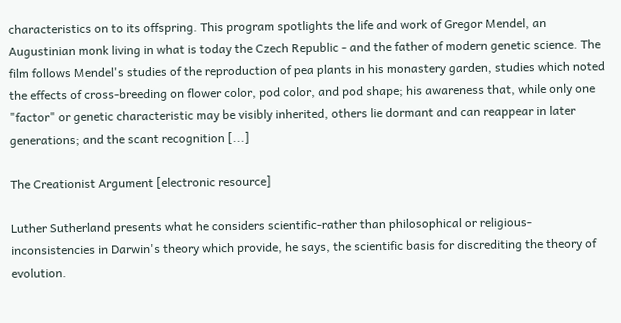characteristics on to its offspring. This program spotlights the life and work of Gregor Mendel, an Augustinian monk living in what is today the Czech Republic - and the father of modern genetic science. The film follows Mendel's studies of the reproduction of pea plants in his monastery garden, studies which noted the effects of cross-breeding on flower color, pod color, and pod shape; his awareness that, while only one "factor" or genetic characteristic may be visibly inherited, others lie dormant and can reappear in later generations; and the scant recognition [...]

The Creationist Argument [electronic resource]

Luther Sutherland presents what he considers scientific-rather than philosophical or religious-inconsistencies in Darwin's theory which provide, he says, the scientific basis for discrediting the theory of evolution.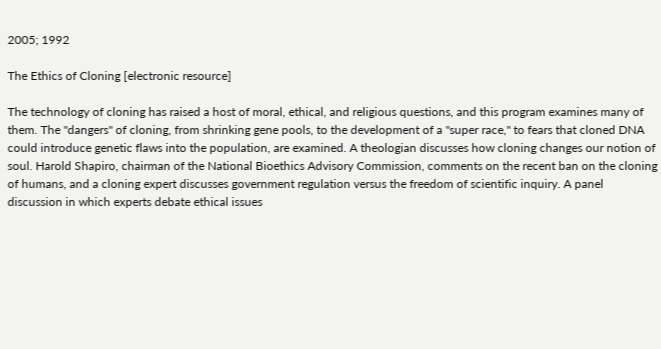2005; 1992

The Ethics of Cloning [electronic resource]

The technology of cloning has raised a host of moral, ethical, and religious questions, and this program examines many of them. The "dangers" of cloning, from shrinking gene pools, to the development of a "super race," to fears that cloned DNA could introduce genetic flaws into the population, are examined. A theologian discusses how cloning changes our notion of soul. Harold Shapiro, chairman of the National Bioethics Advisory Commission, comments on the recent ban on the cloning of humans, and a cloning expert discusses government regulation versus the freedom of scientific inquiry. A panel discussion in which experts debate ethical issues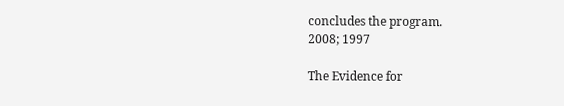concludes the program.
2008; 1997

The Evidence for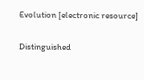Evolution [electronic resource]

Distinguished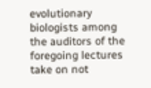evolutionary biologists among the auditors of the foregoing lectures take on not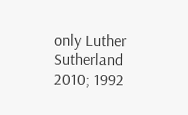only Luther Sutherland
2010; 1992